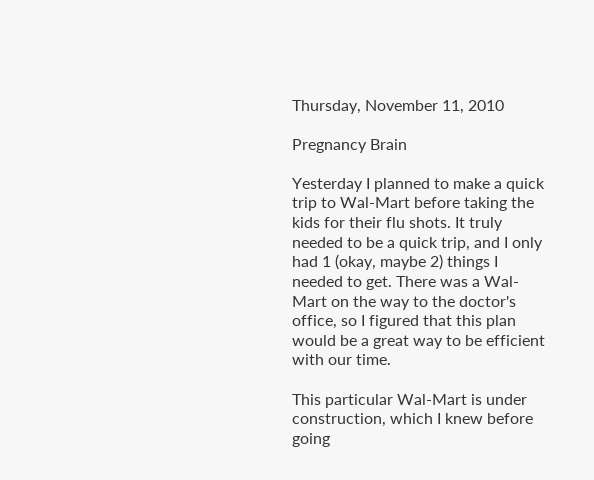Thursday, November 11, 2010

Pregnancy Brain

Yesterday I planned to make a quick trip to Wal-Mart before taking the kids for their flu shots. It truly needed to be a quick trip, and I only had 1 (okay, maybe 2) things I needed to get. There was a Wal-Mart on the way to the doctor's office, so I figured that this plan would be a great way to be efficient with our time.

This particular Wal-Mart is under construction, which I knew before going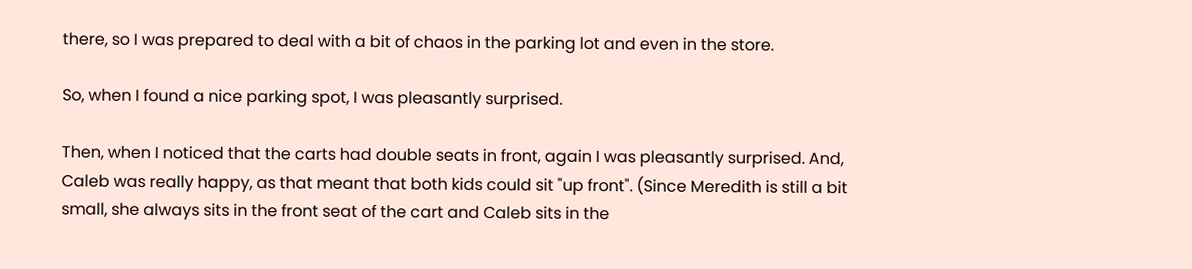there, so I was prepared to deal with a bit of chaos in the parking lot and even in the store.

So, when I found a nice parking spot, I was pleasantly surprised.

Then, when I noticed that the carts had double seats in front, again I was pleasantly surprised. And, Caleb was really happy, as that meant that both kids could sit "up front". (Since Meredith is still a bit small, she always sits in the front seat of the cart and Caleb sits in the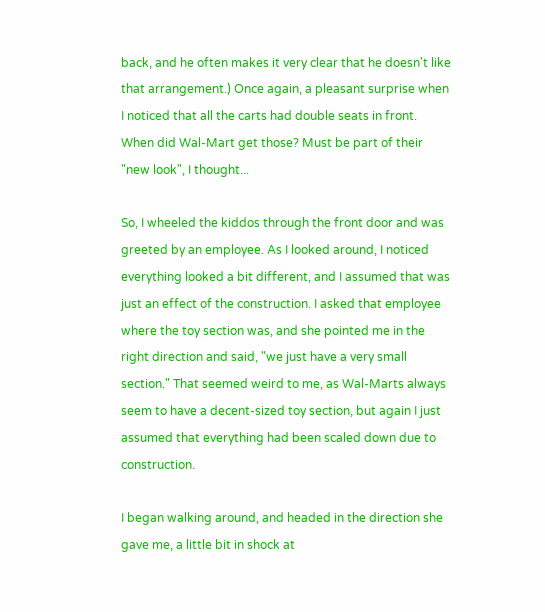back, and he often makes it very clear that he doesn't like that arrangement.) Once again, a pleasant surprise when I noticed that all the carts had double seats in front. When did Wal-Mart get those? Must be part of their "new look", I thought...

So, I wheeled the kiddos through the front door and was greeted by an employee. As I looked around, I noticed everything looked a bit different, and I assumed that was just an effect of the construction. I asked that employee where the toy section was, and she pointed me in the right direction and said, "we just have a very small section." That seemed weird to me, as Wal-Marts always seem to have a decent-sized toy section, but again I just assumed that everything had been scaled down due to construction.

I began walking around, and headed in the direction she gave me, a little bit in shock at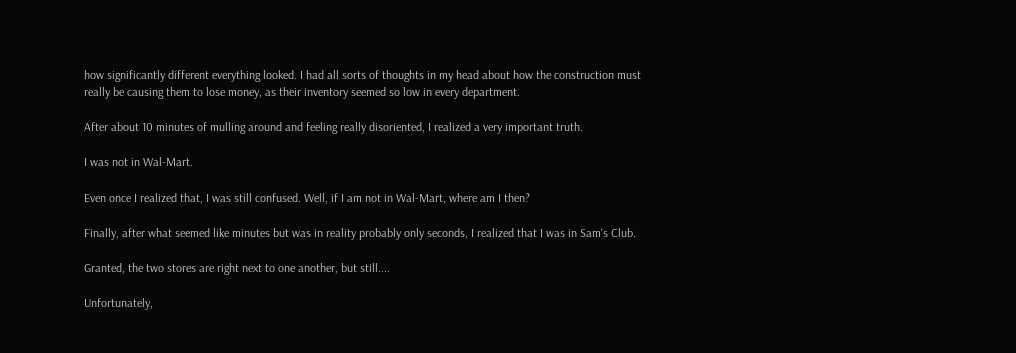how significantly different everything looked. I had all sorts of thoughts in my head about how the construction must really be causing them to lose money, as their inventory seemed so low in every department.

After about 10 minutes of mulling around and feeling really disoriented, I realized a very important truth.

I was not in Wal-Mart.

Even once I realized that, I was still confused. Well, if I am not in Wal-Mart, where am I then?

Finally, after what seemed like minutes but was in reality probably only seconds, I realized that I was in Sam's Club.

Granted, the two stores are right next to one another, but still....

Unfortunately,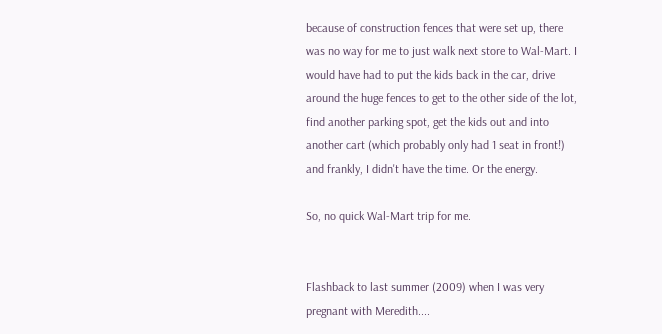because of construction fences that were set up, there was no way for me to just walk next store to Wal-Mart. I would have had to put the kids back in the car, drive around the huge fences to get to the other side of the lot, find another parking spot, get the kids out and into another cart (which probably only had 1 seat in front!) and frankly, I didn't have the time. Or the energy.

So, no quick Wal-Mart trip for me.


Flashback to last summer (2009) when I was very pregnant with Meredith....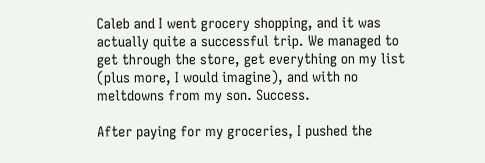Caleb and I went grocery shopping, and it was actually quite a successful trip. We managed to get through the store, get everything on my list (plus more, I would imagine), and with no meltdowns from my son. Success.

After paying for my groceries, I pushed the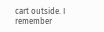cart outside. I remember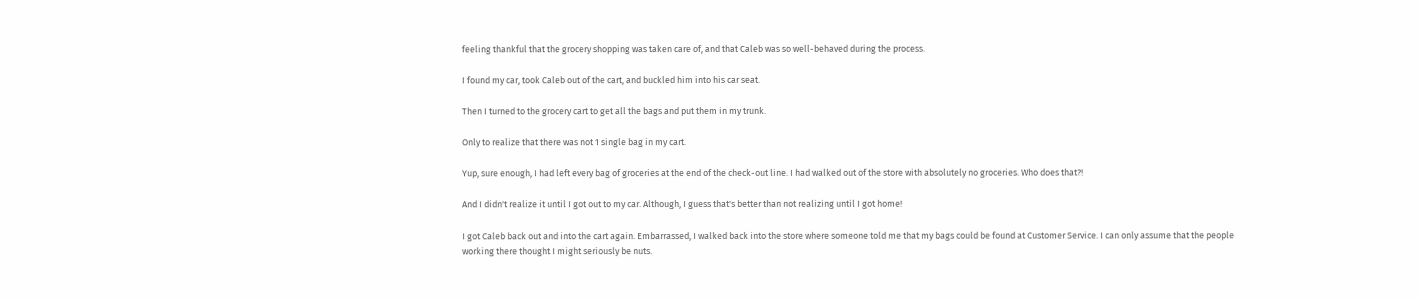feeling thankful that the grocery shopping was taken care of, and that Caleb was so well-behaved during the process.

I found my car, took Caleb out of the cart, and buckled him into his car seat.

Then I turned to the grocery cart to get all the bags and put them in my trunk.

Only to realize that there was not 1 single bag in my cart.

Yup, sure enough, I had left every bag of groceries at the end of the check-out line. I had walked out of the store with absolutely no groceries. Who does that?!

And I didn't realize it until I got out to my car. Although, I guess that's better than not realizing until I got home!

I got Caleb back out and into the cart again. Embarrassed, I walked back into the store where someone told me that my bags could be found at Customer Service. I can only assume that the people working there thought I might seriously be nuts.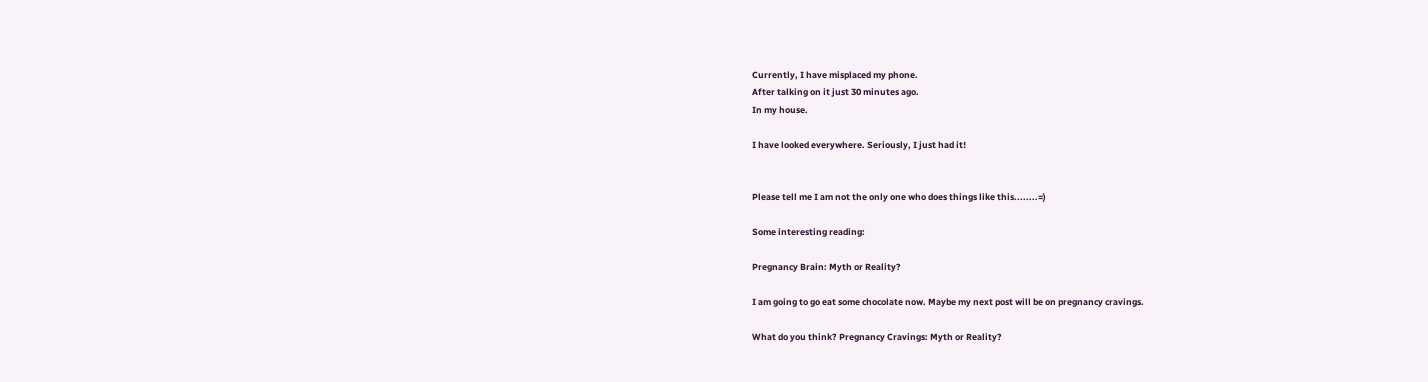Currently, I have misplaced my phone.
After talking on it just 30 minutes ago.
In my house.

I have looked everywhere. Seriously, I just had it!


Please tell me I am not the only one who does things like this........=)

Some interesting reading:

Pregnancy Brain: Myth or Reality?

I am going to go eat some chocolate now. Maybe my next post will be on pregnancy cravings.

What do you think? Pregnancy Cravings: Myth or Reality?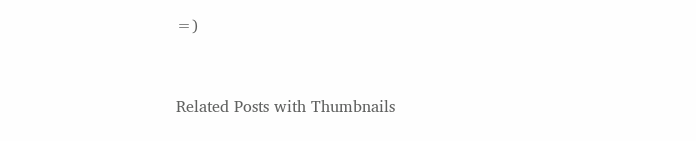=)


Related Posts with Thumbnails